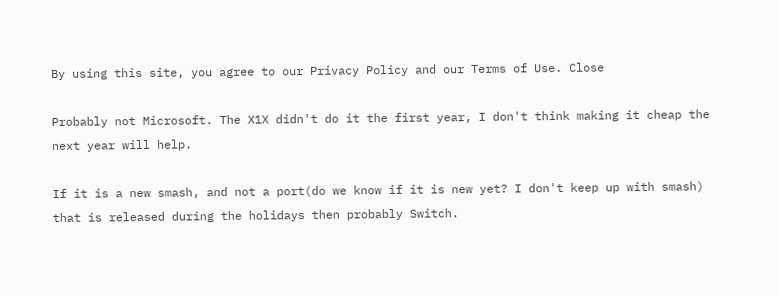By using this site, you agree to our Privacy Policy and our Terms of Use. Close

Probably not Microsoft. The X1X didn't do it the first year, I don't think making it cheap the next year will help.

If it is a new smash, and not a port(do we know if it is new yet? I don't keep up with smash) that is released during the holidays then probably Switch.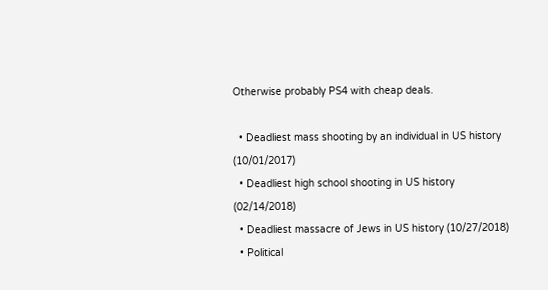Otherwise probably PS4 with cheap deals.

  • Deadliest mass shooting by an individual in US history (10/01/2017)
  • Deadliest high school shooting in US history (02/14/2018)
  • Deadliest massacre of Jews in US history (10/27/2018)
  • Political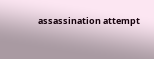assassination attempt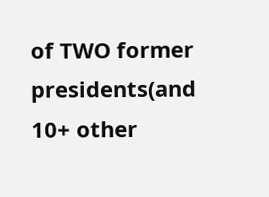of TWO former presidents(and 10+ other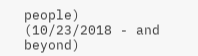people)  (10/23/2018 - and beyond)